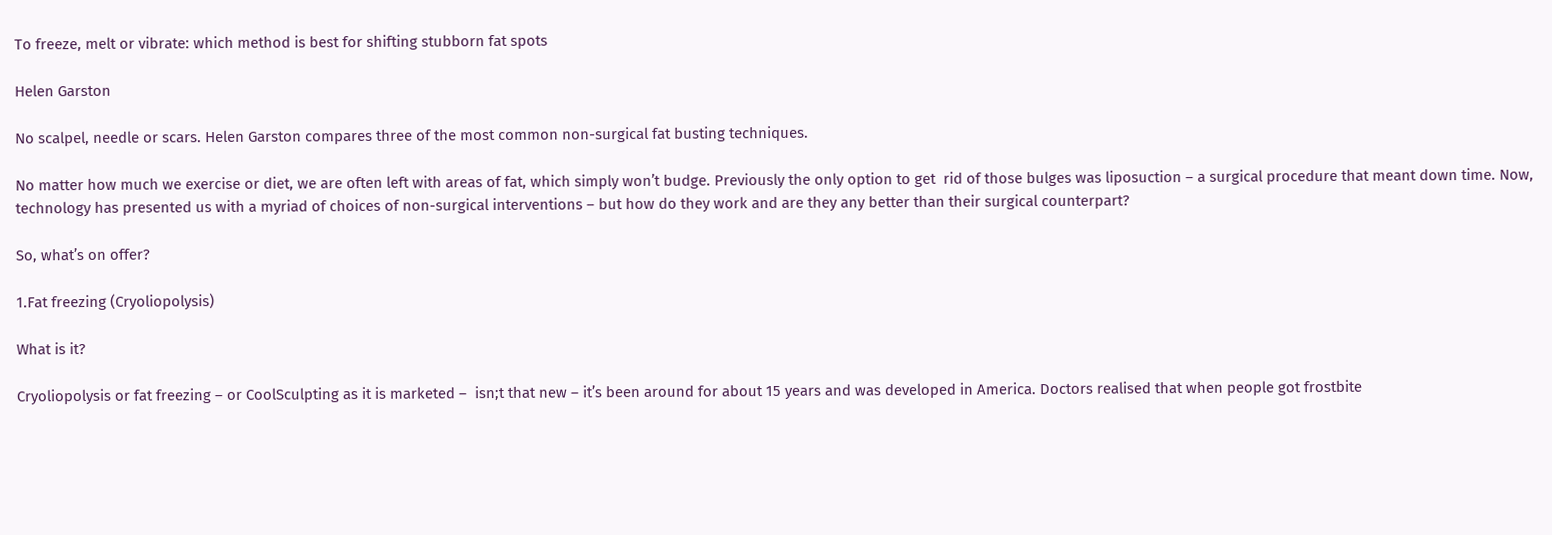To freeze, melt or vibrate: which method is best for shifting stubborn fat spots

Helen Garston

No scalpel, needle or scars. Helen Garston compares three of the most common non-surgical fat busting techniques.

No matter how much we exercise or diet, we are often left with areas of fat, which simply won’t budge. Previously the only option to get  rid of those bulges was liposuction – a surgical procedure that meant down time. Now, technology has presented us with a myriad of choices of non-surgical interventions – but how do they work and are they any better than their surgical counterpart?

So, what’s on offer?

1.Fat freezing (Cryoliopolysis)

What is it?

Cryoliopolysis or fat freezing – or CoolSculpting as it is marketed –  isn;t that new – it’s been around for about 15 years and was developed in America. Doctors realised that when people got frostbite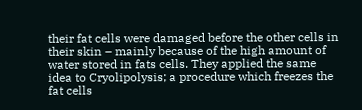their fat cells were damaged before the other cells in their skin – mainly because of the high amount of water stored in fats cells. They applied the same idea to Cryolipolysis; a procedure which freezes the fat cells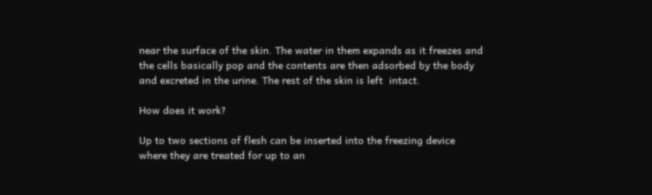near the surface of the skin. The water in them expands as it freezes and the cells basically pop and the contents are then adsorbed by the body and excreted in the urine. The rest of the skin is left  intact.

How does it work?

Up to two sections of flesh can be inserted into the freezing device where they are treated for up to an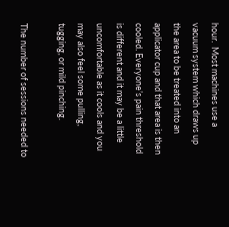hour.  Most machines use a vacuum system which draws up the area to be treated into an applicator cup and that area is then cooled. Everyone’s pain threshold is different and it may be a little uncomfortable as it cools and you may also feel some pulling, tugging, or mild pinching.

The number of sessions needed to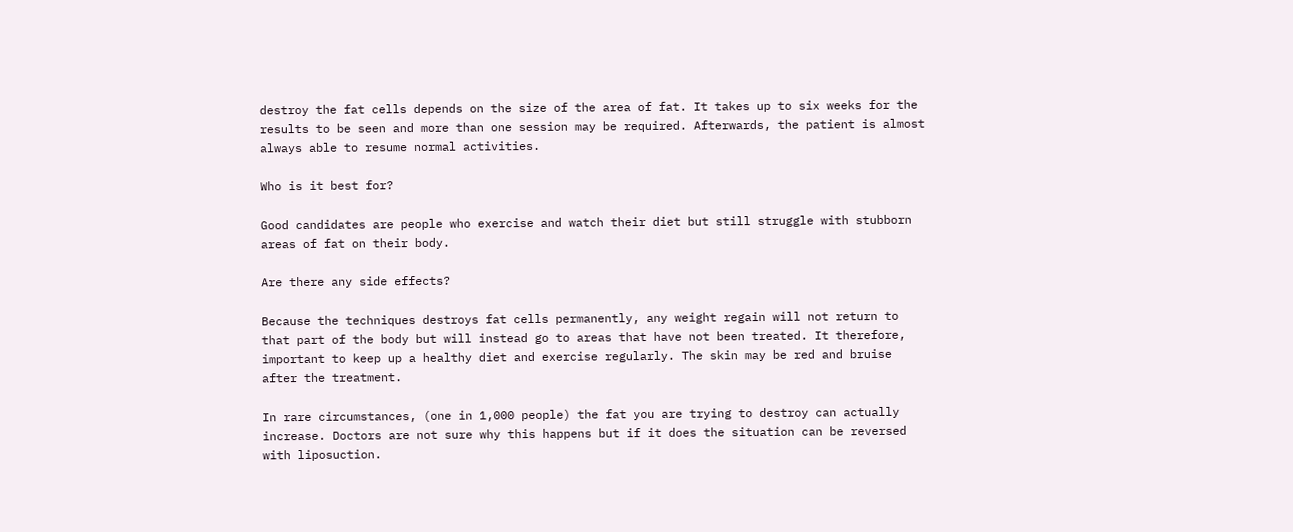destroy the fat cells depends on the size of the area of fat. It takes up to six weeks for the results to be seen and more than one session may be required. Afterwards, the patient is almost always able to resume normal activities.

Who is it best for?

Good candidates are people who exercise and watch their diet but still struggle with stubborn areas of fat on their body.

Are there any side effects?

Because the techniques destroys fat cells permanently, any weight regain will not return to that part of the body but will instead go to areas that have not been treated. It therefore, important to keep up a healthy diet and exercise regularly. The skin may be red and bruise after the treatment.

In rare circumstances, (one in 1,000 people) the fat you are trying to destroy can actually increase. Doctors are not sure why this happens but if it does the situation can be reversed with liposuction.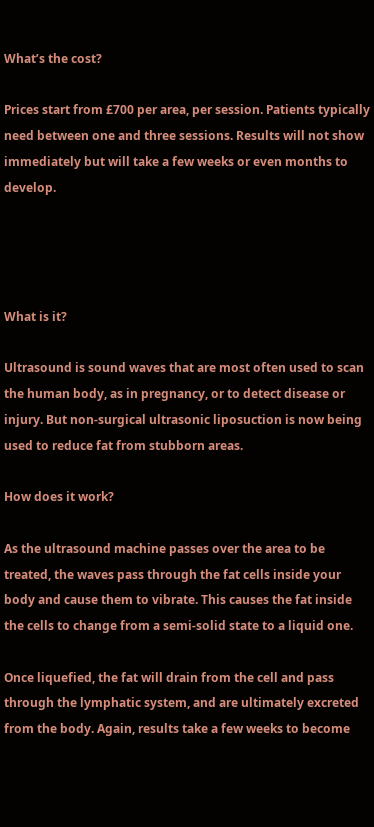What’s the cost?

Prices start from £700 per area, per session. Patients typically need between one and three sessions. Results will not show immediately but will take a few weeks or even months to develop.




What is it?

Ultrasound is sound waves that are most often used to scan the human body, as in pregnancy, or to detect disease or injury. But non-surgical ultrasonic liposuction is now being used to reduce fat from stubborn areas.

How does it work?

As the ultrasound machine passes over the area to be treated, the waves pass through the fat cells inside your body and cause them to vibrate. This causes the fat inside the cells to change from a semi-solid state to a liquid one.

Once liquefied, the fat will drain from the cell and pass through the lymphatic system, and are ultimately excreted from the body. Again, results take a few weeks to become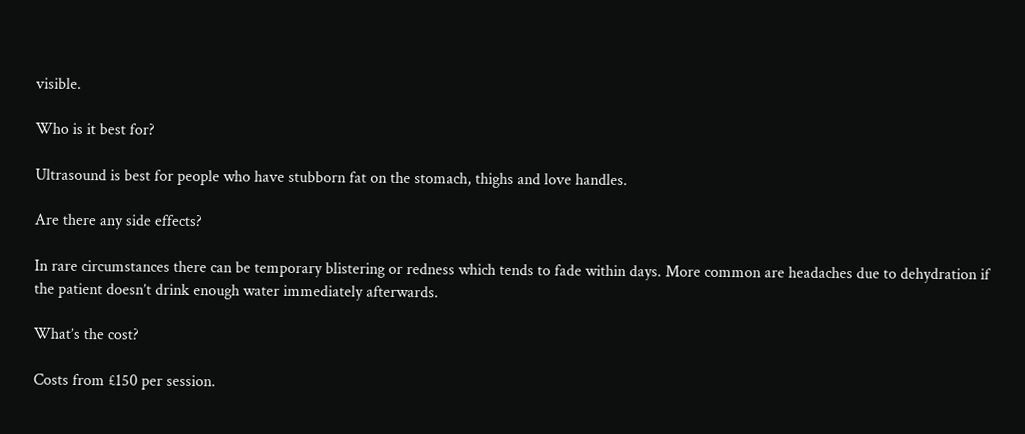visible.

Who is it best for?

Ultrasound is best for people who have stubborn fat on the stomach, thighs and love handles.

Are there any side effects?

In rare circumstances there can be temporary blistering or redness which tends to fade within days. More common are headaches due to dehydration if the patient doesn’t drink enough water immediately afterwards.

What’s the cost?

Costs from £150 per session.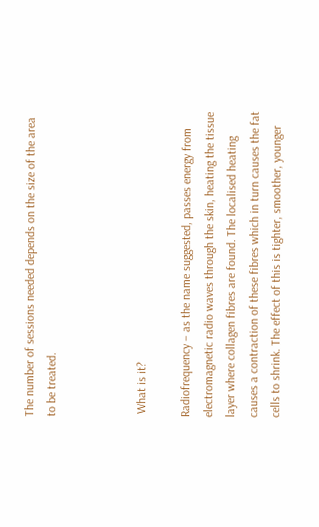The number of sessions needed depends on the size of the area to be treated.



 What is it?

Radiofrequency – as the name suggested, passes energy from electromagnetic radio waves through the skin, heating the tissue layer where collagen fibres are found. The localised heating causes a contraction of these fibres which in turn causes the fat cells to shrink. The effect of this is tighter, smoother, younger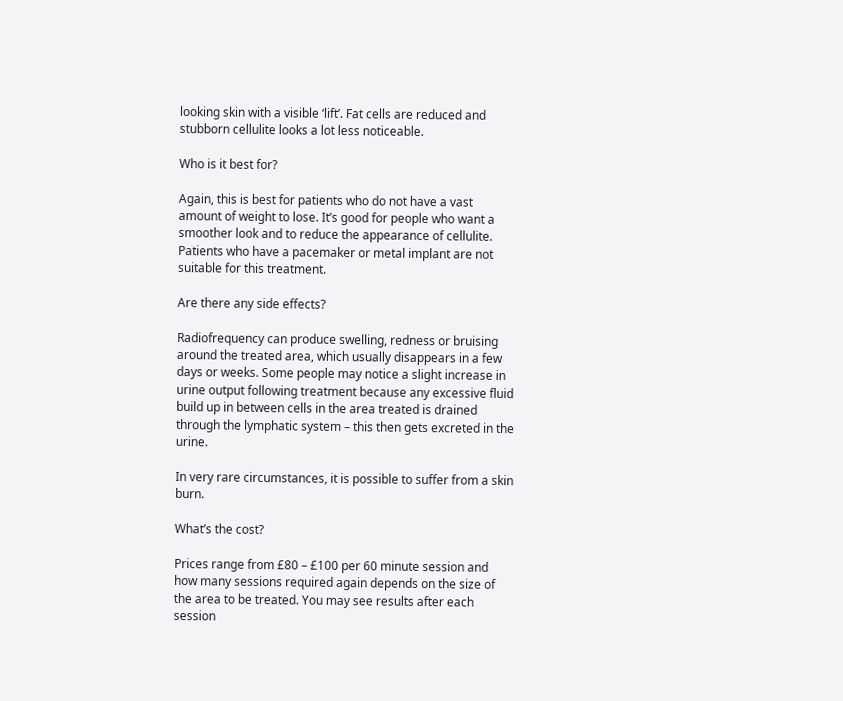looking skin with a visible ‘lift’. Fat cells are reduced and stubborn cellulite looks a lot less noticeable.

Who is it best for?

Again, this is best for patients who do not have a vast amount of weight to lose. It’s good for people who want a smoother look and to reduce the appearance of cellulite. Patients who have a pacemaker or metal implant are not suitable for this treatment.

Are there any side effects?

Radiofrequency can produce swelling, redness or bruising around the treated area, which usually disappears in a few days or weeks. Some people may notice a slight increase in urine output following treatment because any excessive fluid build up in between cells in the area treated is drained through the lymphatic system – this then gets excreted in the urine.

In very rare circumstances, it is possible to suffer from a skin burn.

What’s the cost?

Prices range from £80 – £100 per 60 minute session and how many sessions required again depends on the size of the area to be treated. You may see results after each session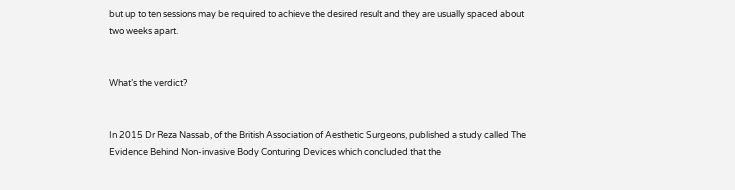but up to ten sessions may be required to achieve the desired result and they are usually spaced about two weeks apart.


What’s the verdict?


In 2015 Dr Reza Nassab, of the British Association of Aesthetic Surgeons, published a study called The Evidence Behind Non-invasive Body Conturing Devices which concluded that the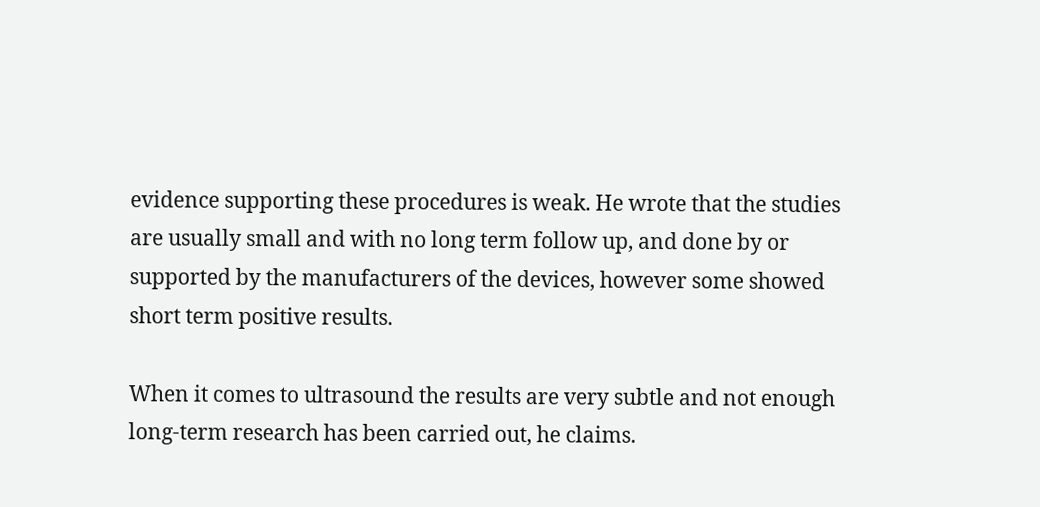evidence supporting these procedures is weak. He wrote that the studies are usually small and with no long term follow up, and done by or supported by the manufacturers of the devices, however some showed short term positive results.

When it comes to ultrasound the results are very subtle and not enough long-term research has been carried out, he claims.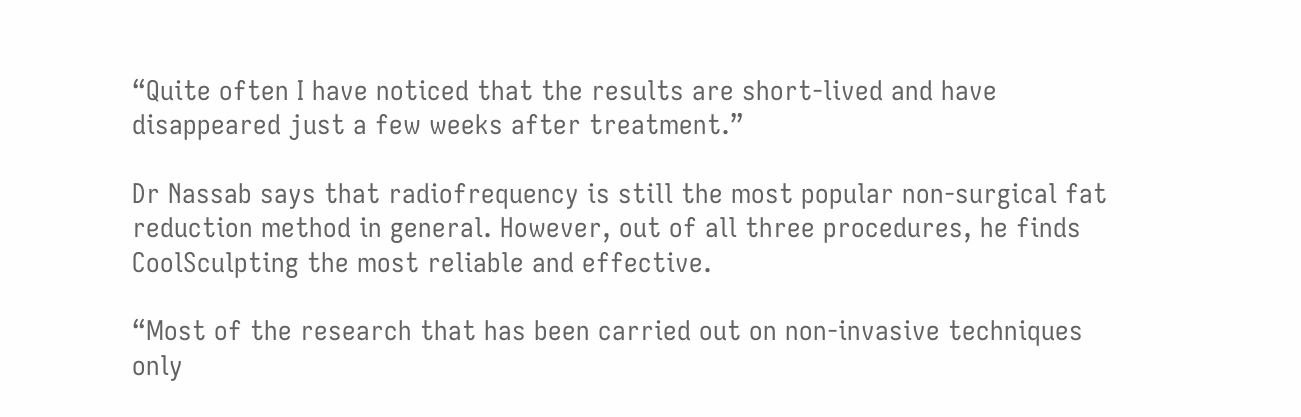“Quite often I have noticed that the results are short-lived and have disappeared just a few weeks after treatment.”

Dr Nassab says that radiofrequency is still the most popular non-surgical fat reduction method in general. However, out of all three procedures, he finds CoolSculpting the most reliable and effective.

“Most of the research that has been carried out on non-invasive techniques only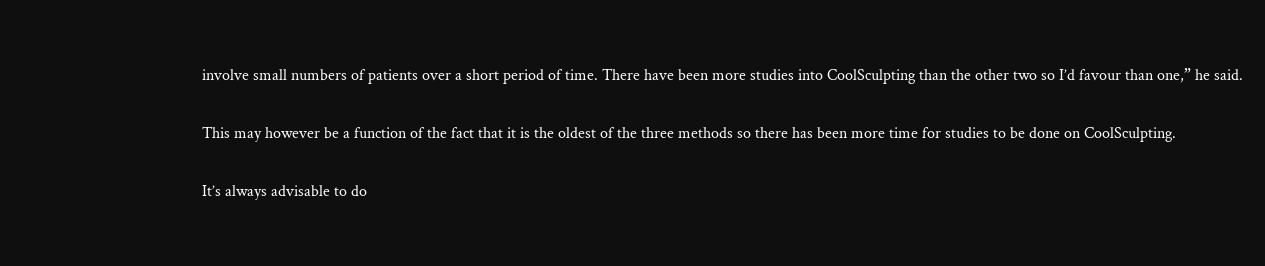involve small numbers of patients over a short period of time. There have been more studies into CoolSculpting than the other two so I’d favour than one,” he said.

This may however be a function of the fact that it is the oldest of the three methods so there has been more time for studies to be done on CoolSculpting.

It’s always advisable to do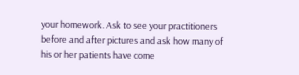your homework. Ask to see your practitioners before and after pictures and ask how many of his or her patients have come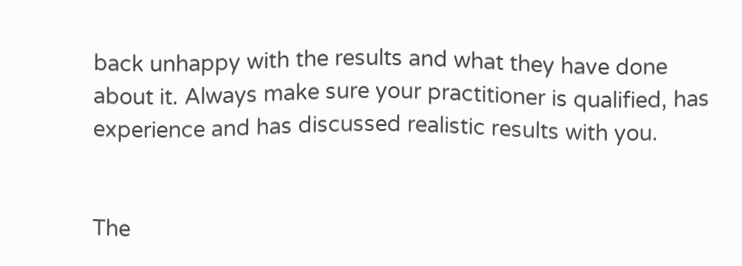back unhappy with the results and what they have done about it. Always make sure your practitioner is qualified, has experience and has discussed realistic results with you.


The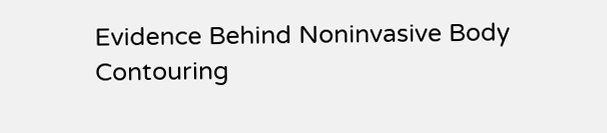Evidence Behind Noninvasive Body Contouring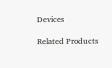Devices

Related Products